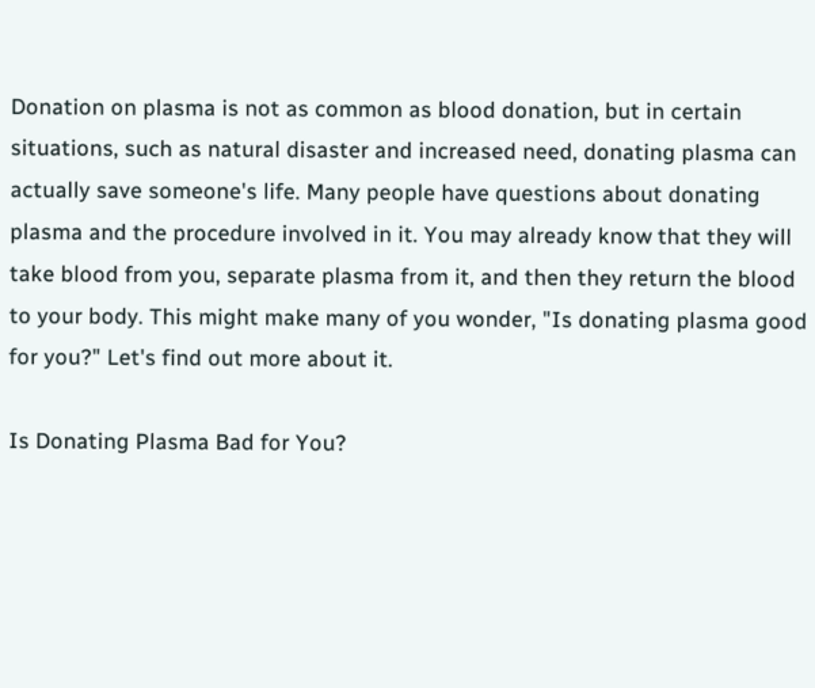Donation on plasma is not as common as blood donation, but in certain situations, such as natural disaster and increased need, donating plasma can actually save someone's life. Many people have questions about donating plasma and the procedure involved in it. You may already know that they will take blood from you, separate plasma from it, and then they return the blood to your body. This might make many of you wonder, "Is donating plasma good for you?" Let's find out more about it.

Is Donating Plasma Bad for You?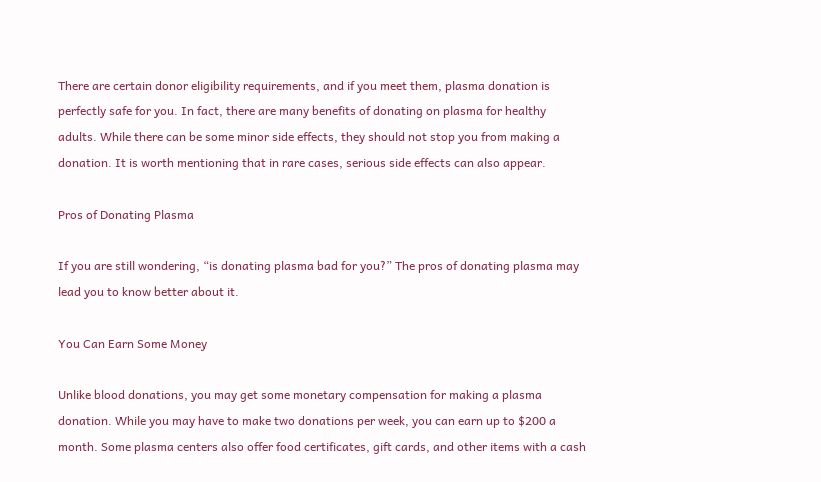There are certain donor eligibility requirements, and if you meet them, plasma donation is perfectly safe for you. In fact, there are many benefits of donating on plasma for healthy adults. While there can be some minor side effects, they should not stop you from making a donation. It is worth mentioning that in rare cases, serious side effects can also appear.

Pros of Donating Plasma

If you are still wondering, “is donating plasma bad for you?” The pros of donating plasma may lead you to know better about it.

You Can Earn Some Money

Unlike blood donations, you may get some monetary compensation for making a plasma donation. While you may have to make two donations per week, you can earn up to $200 a month. Some plasma centers also offer food certificates, gift cards, and other items with a cash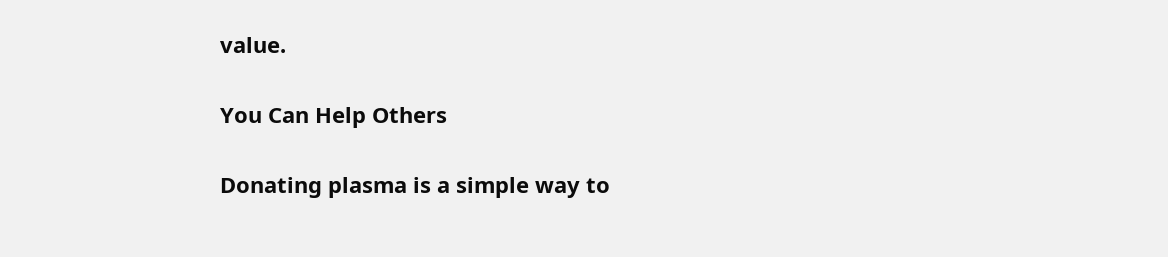value.

You Can Help Others

Donating plasma is a simple way to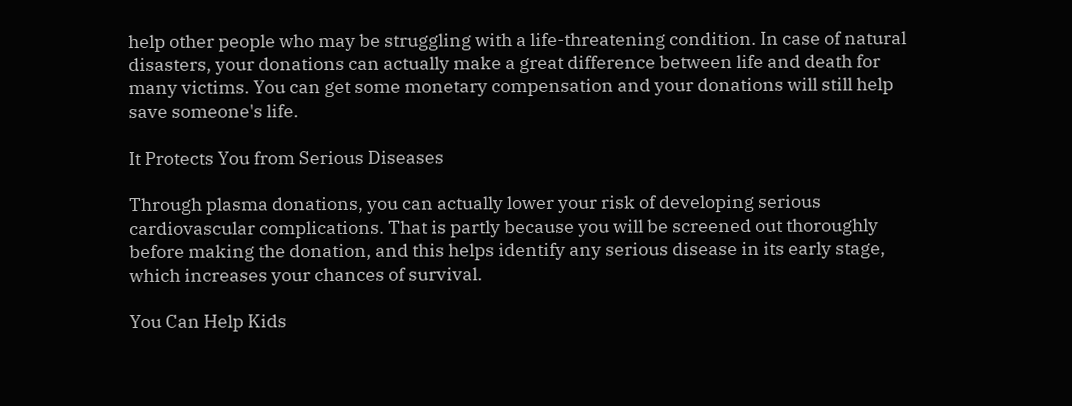help other people who may be struggling with a life-threatening condition. In case of natural disasters, your donations can actually make a great difference between life and death for many victims. You can get some monetary compensation and your donations will still help save someone's life.

It Protects You from Serious Diseases

Through plasma donations, you can actually lower your risk of developing serious cardiovascular complications. That is partly because you will be screened out thoroughly before making the donation, and this helps identify any serious disease in its early stage, which increases your chances of survival.

You Can Help Kids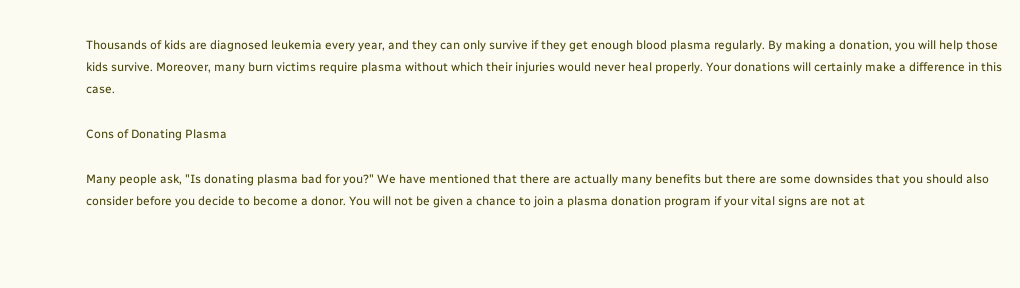Thousands of kids are diagnosed leukemia every year, and they can only survive if they get enough blood plasma regularly. By making a donation, you will help those kids survive. Moreover, many burn victims require plasma without which their injuries would never heal properly. Your donations will certainly make a difference in this case.

Cons of Donating Plasma

Many people ask, "Is donating plasma bad for you?" We have mentioned that there are actually many benefits but there are some downsides that you should also consider before you decide to become a donor. You will not be given a chance to join a plasma donation program if your vital signs are not at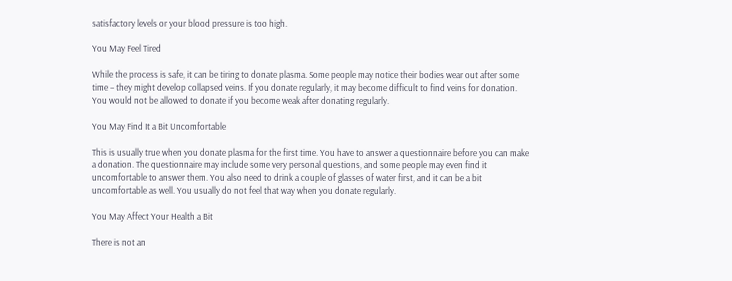satisfactory levels or your blood pressure is too high.

You May Feel Tired

While the process is safe, it can be tiring to donate plasma. Some people may notice their bodies wear out after some time – they might develop collapsed veins. If you donate regularly, it may become difficult to find veins for donation. You would not be allowed to donate if you become weak after donating regularly.

You May Find It a Bit Uncomfortable

This is usually true when you donate plasma for the first time. You have to answer a questionnaire before you can make a donation. The questionnaire may include some very personal questions, and some people may even find it uncomfortable to answer them. You also need to drink a couple of glasses of water first, and it can be a bit uncomfortable as well. You usually do not feel that way when you donate regularly.

You May Affect Your Health a Bit

There is not an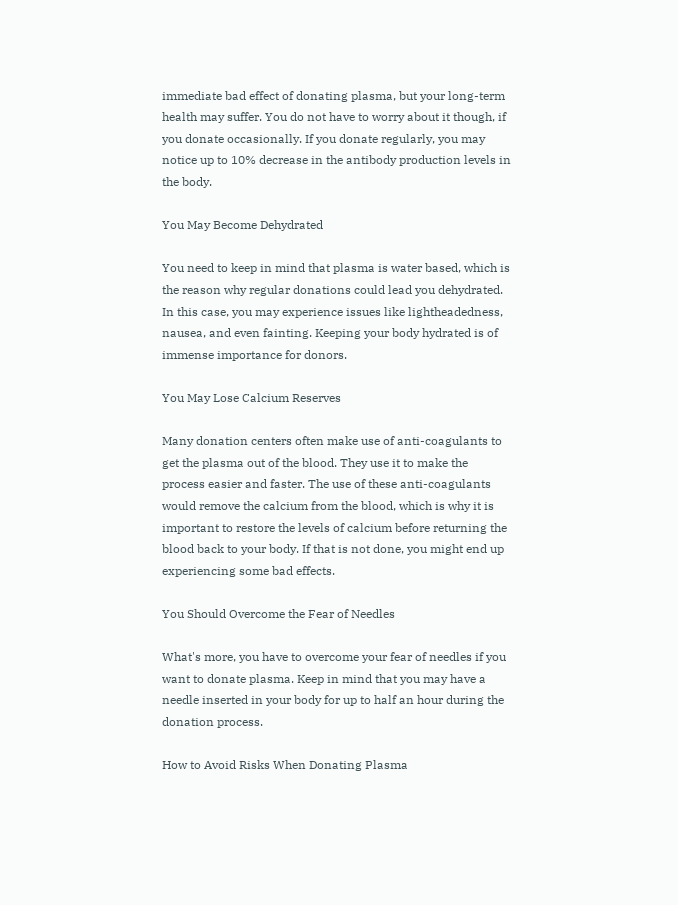immediate bad effect of donating plasma, but your long-term health may suffer. You do not have to worry about it though, if you donate occasionally. If you donate regularly, you may notice up to 10% decrease in the antibody production levels in the body.

You May Become Dehydrated

You need to keep in mind that plasma is water based, which is the reason why regular donations could lead you dehydrated. In this case, you may experience issues like lightheadedness, nausea, and even fainting. Keeping your body hydrated is of immense importance for donors.

You May Lose Calcium Reserves

Many donation centers often make use of anti-coagulants to get the plasma out of the blood. They use it to make the process easier and faster. The use of these anti-coagulants would remove the calcium from the blood, which is why it is important to restore the levels of calcium before returning the blood back to your body. If that is not done, you might end up experiencing some bad effects.

You Should Overcome the Fear of Needles

What's more, you have to overcome your fear of needles if you want to donate plasma. Keep in mind that you may have a needle inserted in your body for up to half an hour during the donation process.

How to Avoid Risks When Donating Plasma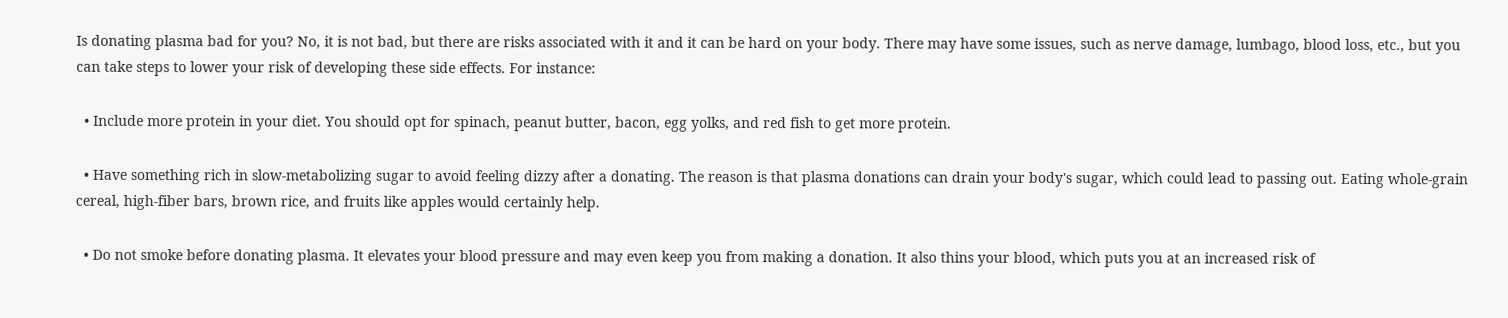Is donating plasma bad for you? No, it is not bad, but there are risks associated with it and it can be hard on your body. There may have some issues, such as nerve damage, lumbago, blood loss, etc., but you can take steps to lower your risk of developing these side effects. For instance:

  • Include more protein in your diet. You should opt for spinach, peanut butter, bacon, egg yolks, and red fish to get more protein.

  • Have something rich in slow-metabolizing sugar to avoid feeling dizzy after a donating. The reason is that plasma donations can drain your body's sugar, which could lead to passing out. Eating whole-grain cereal, high-fiber bars, brown rice, and fruits like apples would certainly help.

  • Do not smoke before donating plasma. It elevates your blood pressure and may even keep you from making a donation. It also thins your blood, which puts you at an increased risk of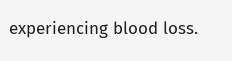experiencing blood loss.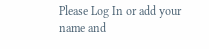Please Log In or add your name and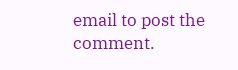email to post the comment.